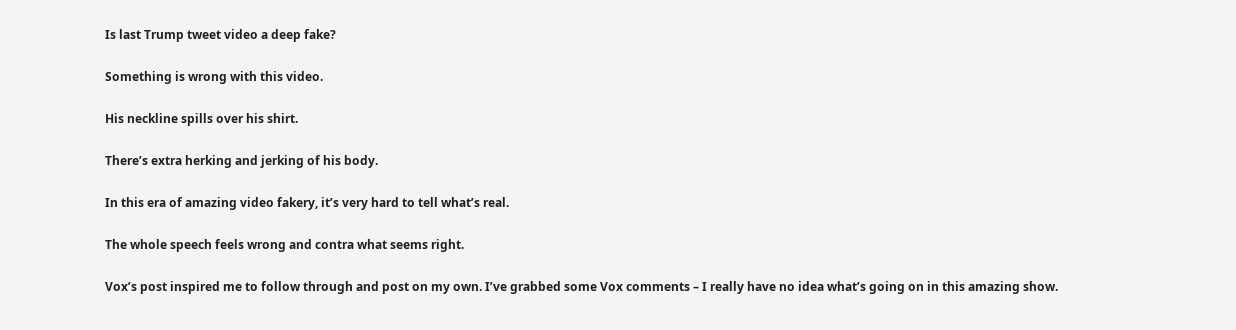Is last Trump tweet video a deep fake?

Something is wrong with this video.

His neckline spills over his shirt.

There’s extra herking and jerking of his body.

In this era of amazing video fakery, it’s very hard to tell what’s real.

The whole speech feels wrong and contra what seems right.

Vox’s post inspired me to follow through and post on my own. I’ve grabbed some Vox comments – I really have no idea what’s going on in this amazing show.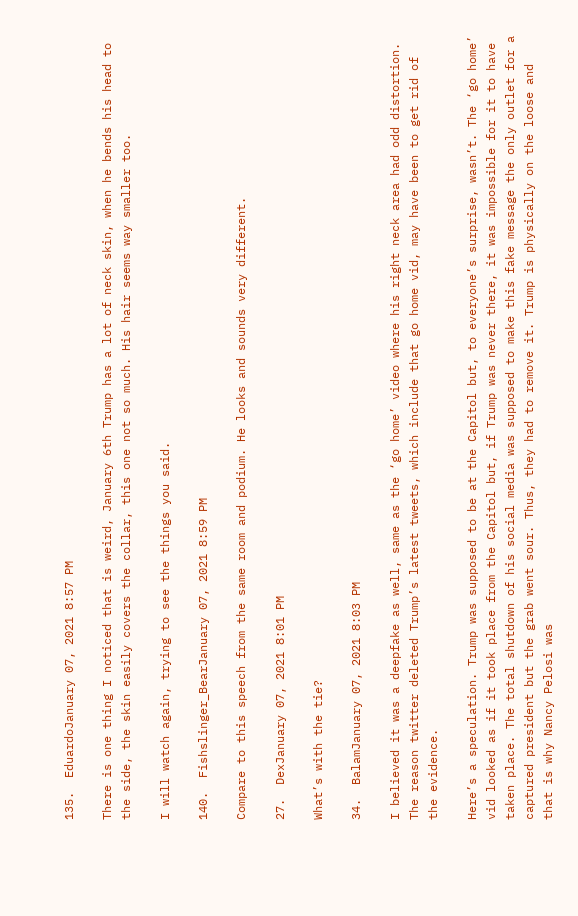135.  EduardoJanuary 07, 2021 8:57 PM

There is one thing I noticed that is weird, January 6th Trump has a lot of neck skin, when he bends his head to the side, the skin easily covers the collar, this one not so much. His hair seems way smaller too.

I will watch again, trying to see the things you said.

140.  Fishslinger_BearJanuary 07, 2021 8:59 PM

Compare to this speech from the same room and podium. He looks and sounds very different.

27.  DexJanuary 07, 2021 8:01 PM

What’s with the tie?

34.  BalamJanuary 07, 2021 8:03 PM

I believed it was a deepfake as well, same as the ‘go home’ video where his right neck area had odd distortion. The reason twitter deleted Trump’s latest tweets, which include that go home vid, may have been to get rid of the evidence.

Here’s a speculation. Trump was supposed to be at the Capitol but, to everyone’s surprise, wasn’t. The ‘go home’ vid looked as if it took place from the Capitol but, if Trump was never there, it was impossible for it to have taken place. The total shutdown of his social media was supposed to make this fake message the only outlet for a captured president but the grab went sour. Thus, they had to remove it. Trump is physically on the loose and that is why Nancy Pelosi was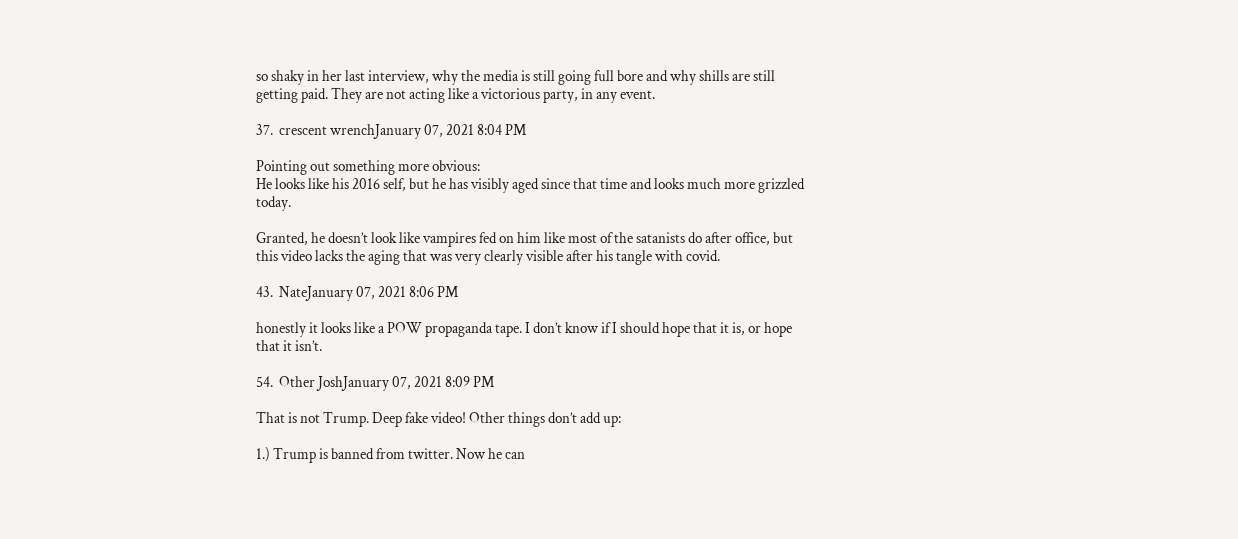so shaky in her last interview, why the media is still going full bore and why shills are still getting paid. They are not acting like a victorious party, in any event.

37.  crescent wrenchJanuary 07, 2021 8:04 PM

Pointing out something more obvious:
He looks like his 2016 self, but he has visibly aged since that time and looks much more grizzled today.

Granted, he doesn’t look like vampires fed on him like most of the satanists do after office, but this video lacks the aging that was very clearly visible after his tangle with covid.

43.  NateJanuary 07, 2021 8:06 PM

honestly it looks like a POW propaganda tape. I don’t know if I should hope that it is, or hope that it isn’t.

54.  Other JoshJanuary 07, 2021 8:09 PM

That is not Trump. Deep fake video! Other things don’t add up:

1.) Trump is banned from twitter. Now he can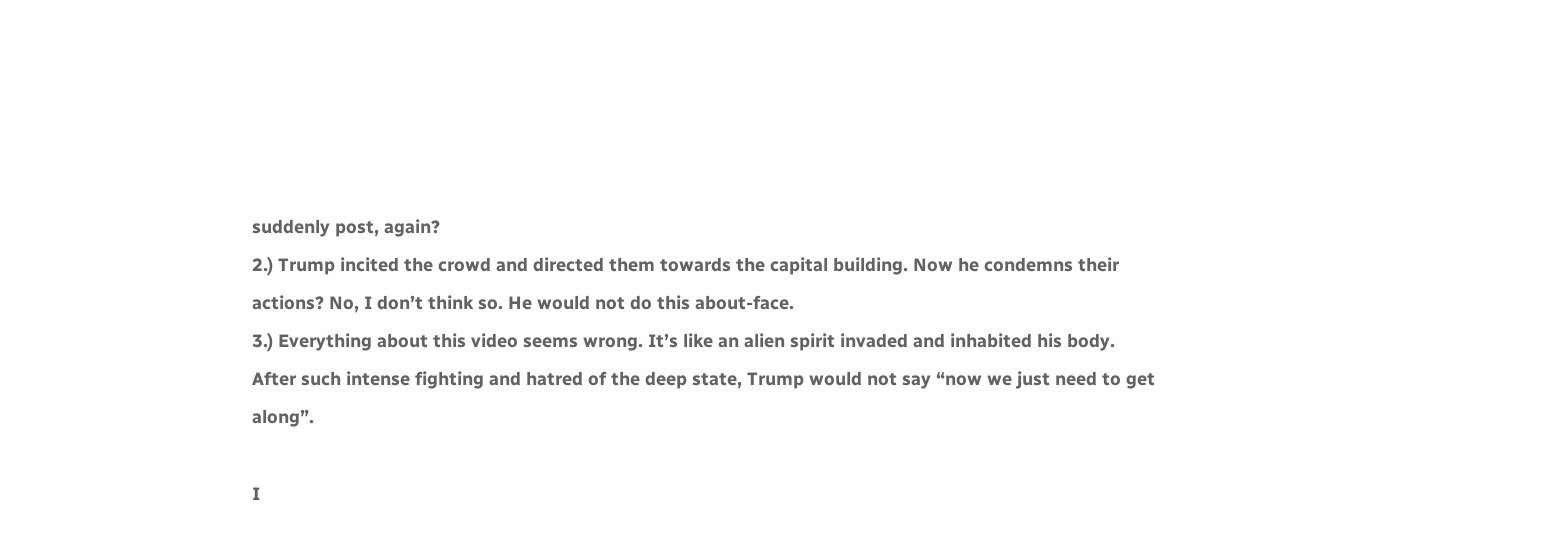suddenly post, again?
2.) Trump incited the crowd and directed them towards the capital building. Now he condemns their actions? No, I don’t think so. He would not do this about-face.
3.) Everything about this video seems wrong. It’s like an alien spirit invaded and inhabited his body. After such intense fighting and hatred of the deep state, Trump would not say “now we just need to get along”.

I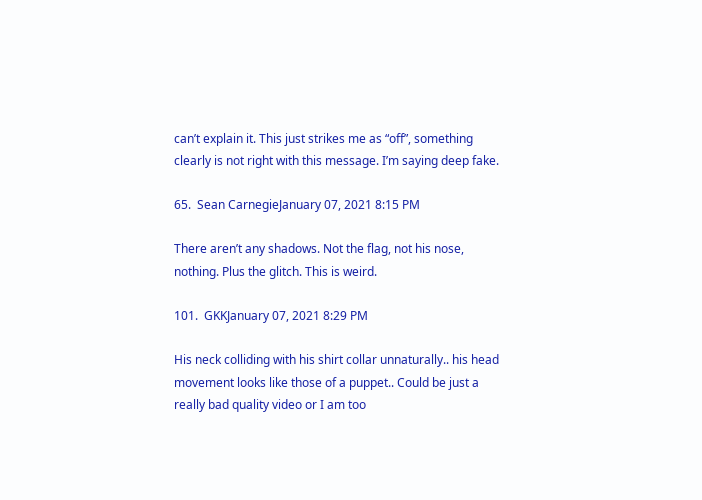can’t explain it. This just strikes me as “off”, something clearly is not right with this message. I’m saying deep fake.

65.  Sean CarnegieJanuary 07, 2021 8:15 PM

There aren’t any shadows. Not the flag, not his nose, nothing. Plus the glitch. This is weird.

101.  GKKJanuary 07, 2021 8:29 PM

His neck colliding with his shirt collar unnaturally.. his head movement looks like those of a puppet.. Could be just a really bad quality video or I am too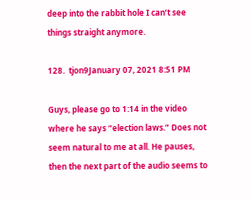deep into the rabbit hole I can’t see things straight anymore.

128.  tjon9January 07, 2021 8:51 PM

Guys, please go to 1:14 in the video where he says “election laws.” Does not seem natural to me at all. He pauses, then the next part of the audio seems to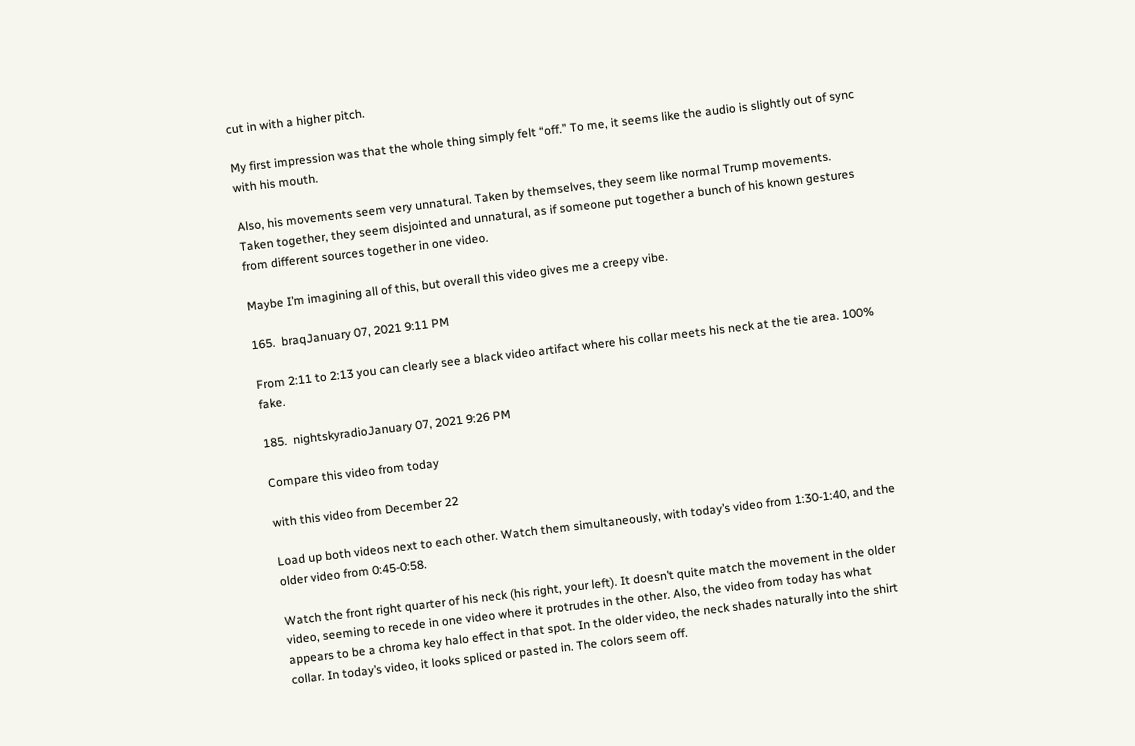cut in with a higher pitch.

My first impression was that the whole thing simply felt “off.” To me, it seems like the audio is slightly out of sync with his mouth.

Also, his movements seem very unnatural. Taken by themselves, they seem like normal Trump movements. Taken together, they seem disjointed and unnatural, as if someone put together a bunch of his known gestures from different sources together in one video.

Maybe I’m imagining all of this, but overall this video gives me a creepy vibe.

165.  braqJanuary 07, 2021 9:11 PM

From 2:11 to 2:13 you can clearly see a black video artifact where his collar meets his neck at the tie area. 100% fake.

185.  nightskyradioJanuary 07, 2021 9:26 PM

Compare this video from today

with this video from December 22

Load up both videos next to each other. Watch them simultaneously, with today’s video from 1:30-1:40, and the older video from 0:45-0:58.

Watch the front right quarter of his neck (his right, your left). It doesn’t quite match the movement in the older video, seeming to recede in one video where it protrudes in the other. Also, the video from today has what appears to be a chroma key halo effect in that spot. In the older video, the neck shades naturally into the shirt collar. In today’s video, it looks spliced or pasted in. The colors seem off.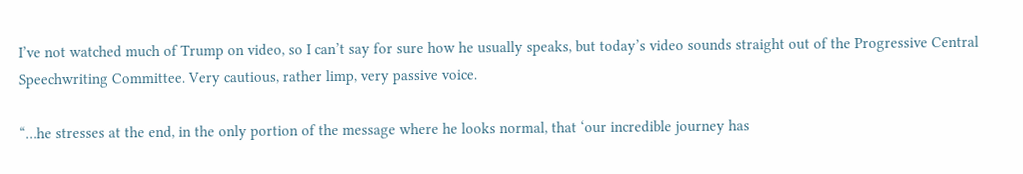I’ve not watched much of Trump on video, so I can’t say for sure how he usually speaks, but today’s video sounds straight out of the Progressive Central Speechwriting Committee. Very cautious, rather limp, very passive voice.

“…he stresses at the end, in the only portion of the message where he looks normal, that ‘our incredible journey has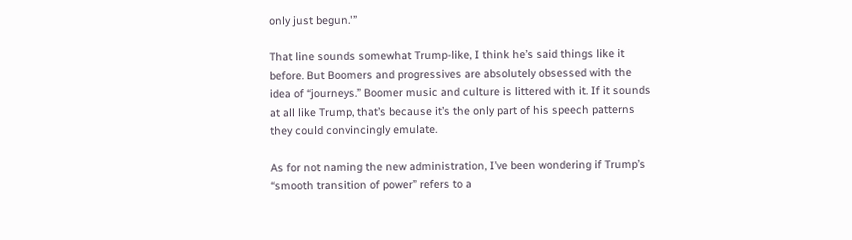only just begun.'”

That line sounds somewhat Trump-like, I think he’s said things like it before. But Boomers and progressives are absolutely obsessed with the idea of “journeys.” Boomer music and culture is littered with it. If it sounds at all like Trump, that’s because it’s the only part of his speech patterns they could convincingly emulate.

As for not naming the new administration, I’ve been wondering if Trump’s “smooth transition of power” refers to a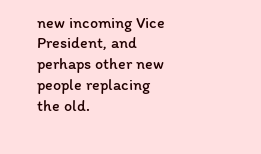new incoming Vice President, and perhaps other new people replacing the old.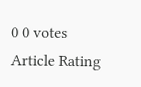0 0 votes
Article Rating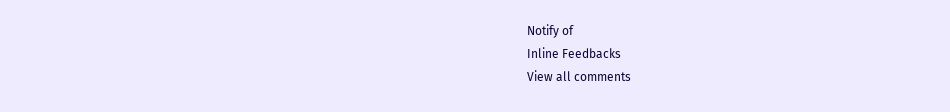Notify of
Inline Feedbacks
View all comments